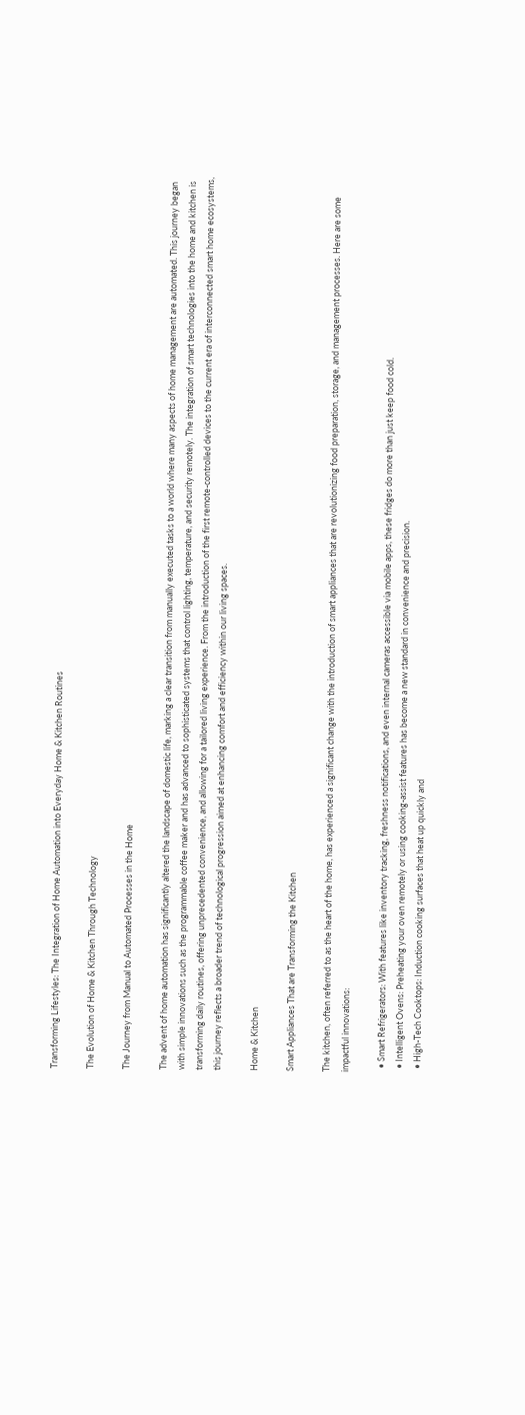Transforming Lifestyles: The Integration of Home Automation into Everyday Home & Kitchen Routines

The Evolution of Home & Kitchen Through Technology

The Journey from Manual to Automated Processes in the Home

The advent of home automation has significantly altered the landscape of domestic life, marking a clear transition from manually executed tasks to a world where many aspects of home management are automated. This journey began with simple innovations such as the programmable coffee maker and has advanced to sophisticated systems that control lighting, temperature, and security remotely. The integration of smart technologies into the home and kitchen is transforming daily routines, offering unprecedented convenience, and allowing for a tailored living experience. From the introduction of the first remote-controlled devices to the current era of interconnected smart home ecosystems, this journey reflects a broader trend of technological progression aimed at enhancing comfort and efficiency within our living spaces.

Home & Kitchen

Smart Appliances That are Transforming the Kitchen

The kitchen, often referred to as the heart of the home, has experienced a significant change with the introduction of smart appliances that are revolutionizing food preparation, storage, and management processes. Here are some impactful innovations:

  • Smart Refrigerators: With features like inventory tracking, freshness notifications, and even internal cameras accessible via mobile apps, these fridges do more than just keep food cold.
  • Intelligent Ovens: Preheating your oven remotely or using cooking-assist features has become a new standard in convenience and precision.
  • High-Tech Cooktops: Induction cooking surfaces that heat up quickly and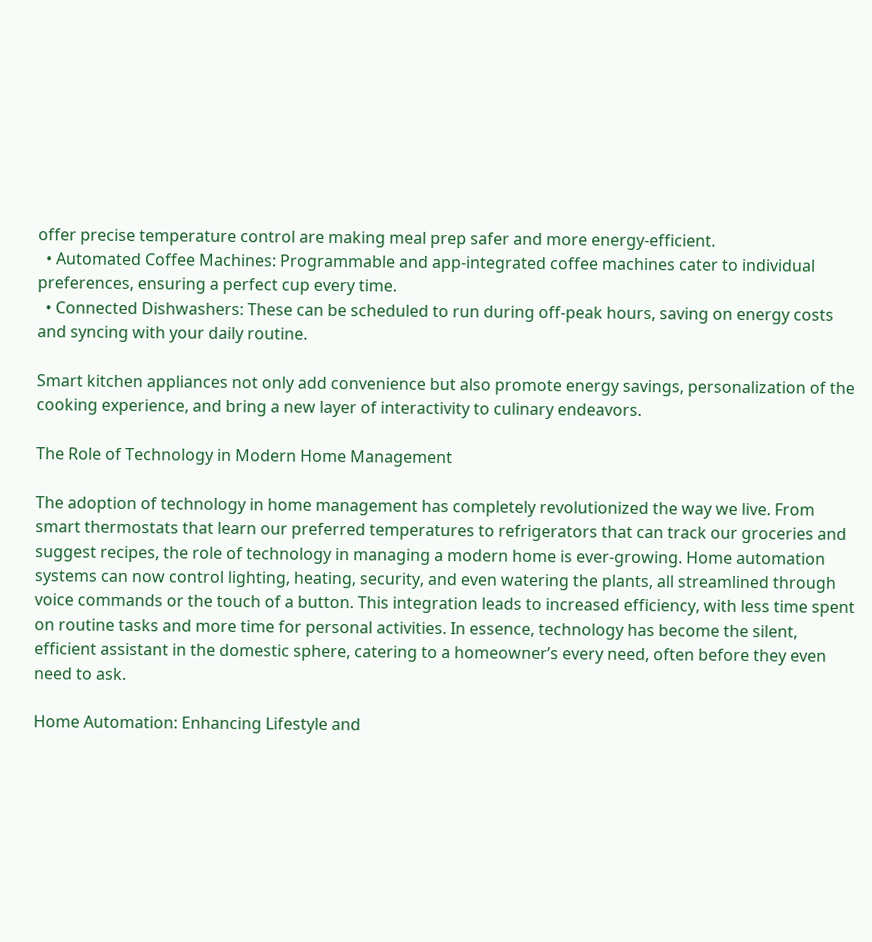offer precise temperature control are making meal prep safer and more energy-efficient.
  • Automated Coffee Machines: Programmable and app-integrated coffee machines cater to individual preferences, ensuring a perfect cup every time.
  • Connected Dishwashers: These can be scheduled to run during off-peak hours, saving on energy costs and syncing with your daily routine.

Smart kitchen appliances not only add convenience but also promote energy savings, personalization of the cooking experience, and bring a new layer of interactivity to culinary endeavors.

The Role of Technology in Modern Home Management

The adoption of technology in home management has completely revolutionized the way we live. From smart thermostats that learn our preferred temperatures to refrigerators that can track our groceries and suggest recipes, the role of technology in managing a modern home is ever-growing. Home automation systems can now control lighting, heating, security, and even watering the plants, all streamlined through voice commands or the touch of a button. This integration leads to increased efficiency, with less time spent on routine tasks and more time for personal activities. In essence, technology has become the silent, efficient assistant in the domestic sphere, catering to a homeowner’s every need, often before they even need to ask.

Home Automation: Enhancing Lifestyle and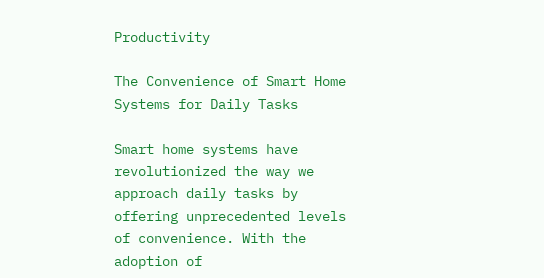Productivity

The Convenience of Smart Home Systems for Daily Tasks

Smart home systems have revolutionized the way we approach daily tasks by offering unprecedented levels of convenience. With the adoption of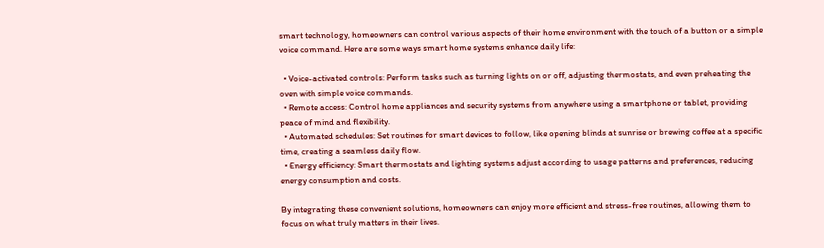smart technology, homeowners can control various aspects of their home environment with the touch of a button or a simple voice command. Here are some ways smart home systems enhance daily life:

  • Voice-activated controls: Perform tasks such as turning lights on or off, adjusting thermostats, and even preheating the oven with simple voice commands.
  • Remote access: Control home appliances and security systems from anywhere using a smartphone or tablet, providing peace of mind and flexibility.
  • Automated schedules: Set routines for smart devices to follow, like opening blinds at sunrise or brewing coffee at a specific time, creating a seamless daily flow.
  • Energy efficiency: Smart thermostats and lighting systems adjust according to usage patterns and preferences, reducing energy consumption and costs.

By integrating these convenient solutions, homeowners can enjoy more efficient and stress-free routines, allowing them to focus on what truly matters in their lives.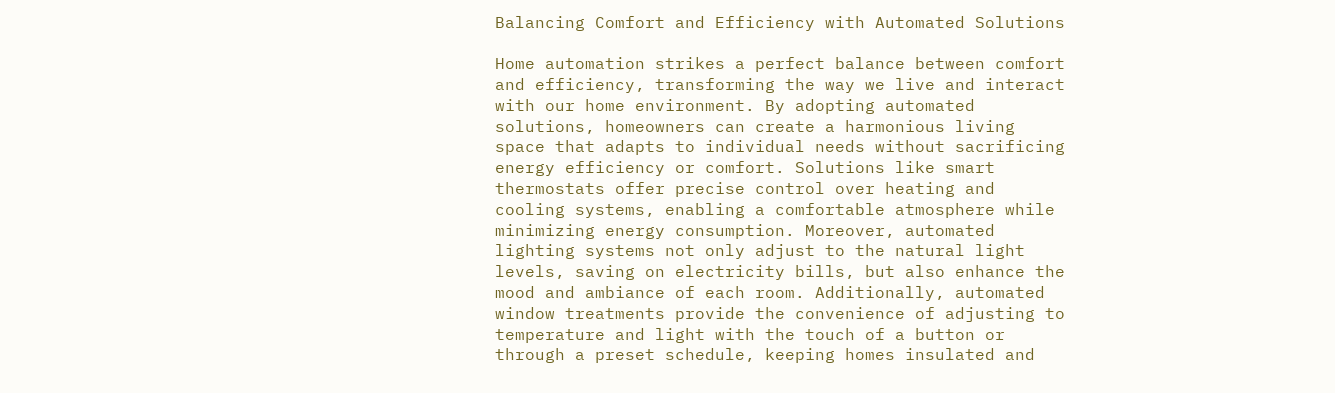Balancing Comfort and Efficiency with Automated Solutions

Home automation strikes a perfect balance between comfort and efficiency, transforming the way we live and interact with our home environment. By adopting automated solutions, homeowners can create a harmonious living space that adapts to individual needs without sacrificing energy efficiency or comfort. Solutions like smart thermostats offer precise control over heating and cooling systems, enabling a comfortable atmosphere while minimizing energy consumption. Moreover, automated lighting systems not only adjust to the natural light levels, saving on electricity bills, but also enhance the mood and ambiance of each room. Additionally, automated window treatments provide the convenience of adjusting to temperature and light with the touch of a button or through a preset schedule, keeping homes insulated and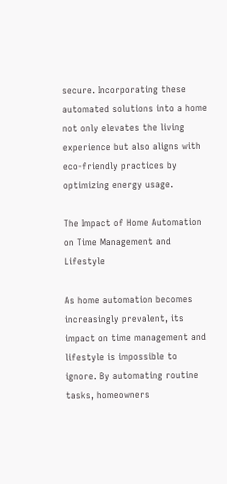secure. Incorporating these automated solutions into a home not only elevates the living experience but also aligns with eco-friendly practices by optimizing energy usage.

The Impact of Home Automation on Time Management and Lifestyle

As home automation becomes increasingly prevalent, its impact on time management and lifestyle is impossible to ignore. By automating routine tasks, homeowners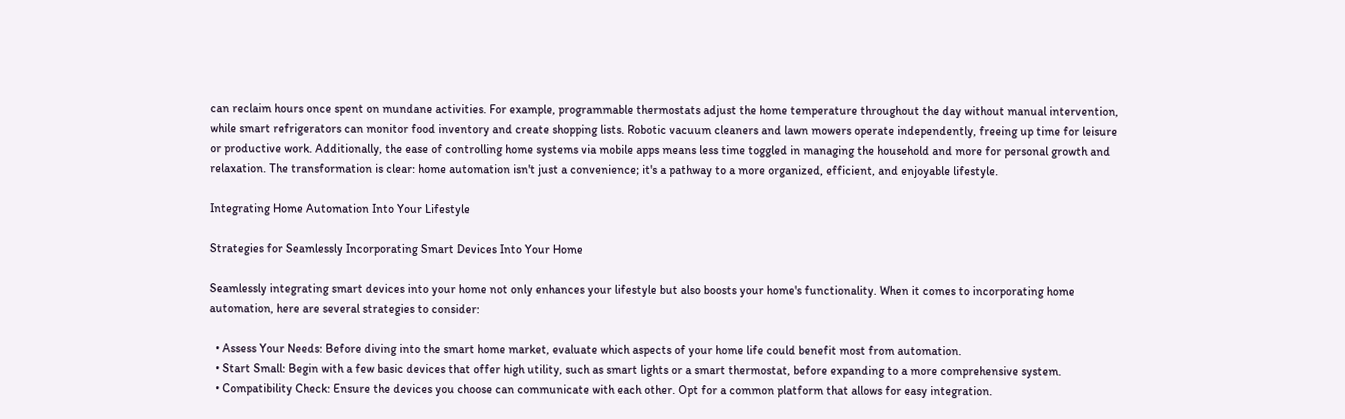can reclaim hours once spent on mundane activities. For example, programmable thermostats adjust the home temperature throughout the day without manual intervention, while smart refrigerators can monitor food inventory and create shopping lists. Robotic vacuum cleaners and lawn mowers operate independently, freeing up time for leisure or productive work. Additionally, the ease of controlling home systems via mobile apps means less time toggled in managing the household and more for personal growth and relaxation. The transformation is clear: home automation isn't just a convenience; it's a pathway to a more organized, efficient, and enjoyable lifestyle.

Integrating Home Automation Into Your Lifestyle

Strategies for Seamlessly Incorporating Smart Devices Into Your Home

Seamlessly integrating smart devices into your home not only enhances your lifestyle but also boosts your home's functionality. When it comes to incorporating home automation, here are several strategies to consider:

  • Assess Your Needs: Before diving into the smart home market, evaluate which aspects of your home life could benefit most from automation.
  • Start Small: Begin with a few basic devices that offer high utility, such as smart lights or a smart thermostat, before expanding to a more comprehensive system.
  • Compatibility Check: Ensure the devices you choose can communicate with each other. Opt for a common platform that allows for easy integration.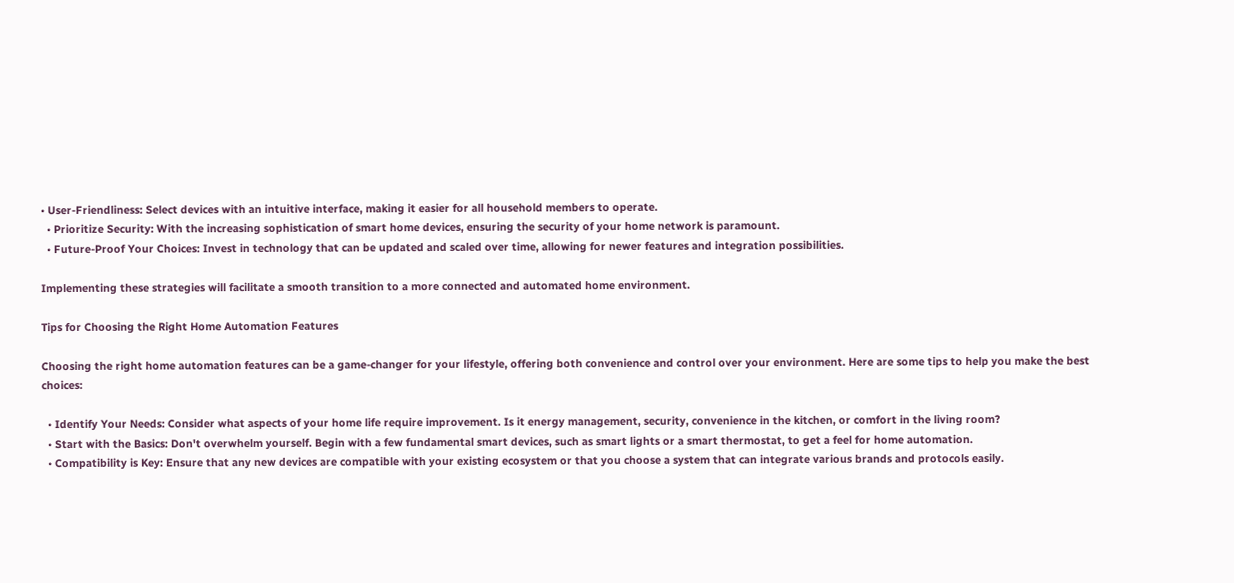• User-Friendliness: Select devices with an intuitive interface, making it easier for all household members to operate.
  • Prioritize Security: With the increasing sophistication of smart home devices, ensuring the security of your home network is paramount.
  • Future-Proof Your Choices: Invest in technology that can be updated and scaled over time, allowing for newer features and integration possibilities.

Implementing these strategies will facilitate a smooth transition to a more connected and automated home environment.

Tips for Choosing the Right Home Automation Features

Choosing the right home automation features can be a game-changer for your lifestyle, offering both convenience and control over your environment. Here are some tips to help you make the best choices:

  • Identify Your Needs: Consider what aspects of your home life require improvement. Is it energy management, security, convenience in the kitchen, or comfort in the living room?
  • Start with the Basics: Don't overwhelm yourself. Begin with a few fundamental smart devices, such as smart lights or a smart thermostat, to get a feel for home automation.
  • Compatibility is Key: Ensure that any new devices are compatible with your existing ecosystem or that you choose a system that can integrate various brands and protocols easily.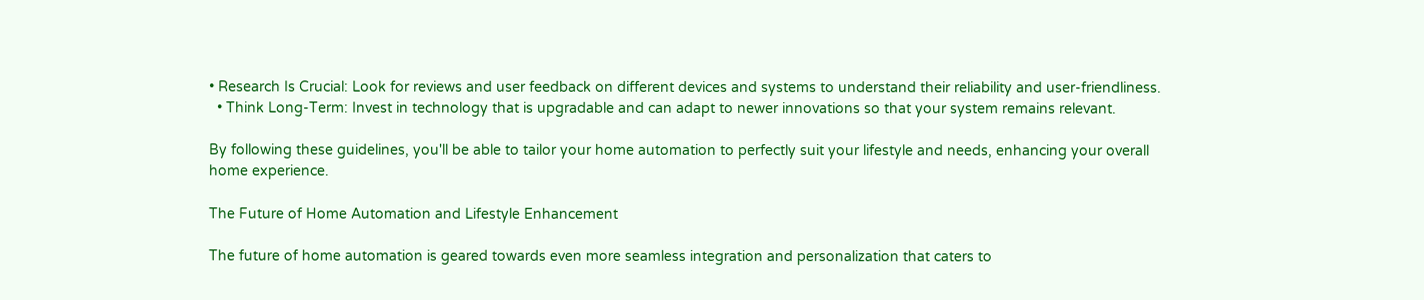• Research Is Crucial: Look for reviews and user feedback on different devices and systems to understand their reliability and user-friendliness.
  • Think Long-Term: Invest in technology that is upgradable and can adapt to newer innovations so that your system remains relevant.

By following these guidelines, you'll be able to tailor your home automation to perfectly suit your lifestyle and needs, enhancing your overall home experience.

The Future of Home Automation and Lifestyle Enhancement

The future of home automation is geared towards even more seamless integration and personalization that caters to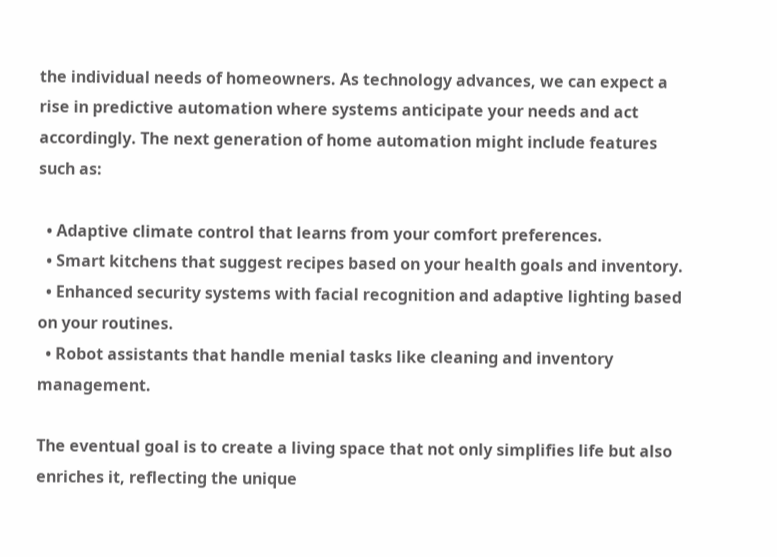the individual needs of homeowners. As technology advances, we can expect a rise in predictive automation where systems anticipate your needs and act accordingly. The next generation of home automation might include features such as:

  • Adaptive climate control that learns from your comfort preferences.
  • Smart kitchens that suggest recipes based on your health goals and inventory.
  • Enhanced security systems with facial recognition and adaptive lighting based on your routines.
  • Robot assistants that handle menial tasks like cleaning and inventory management.

The eventual goal is to create a living space that not only simplifies life but also enriches it, reflecting the unique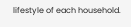lifestyle of each household.